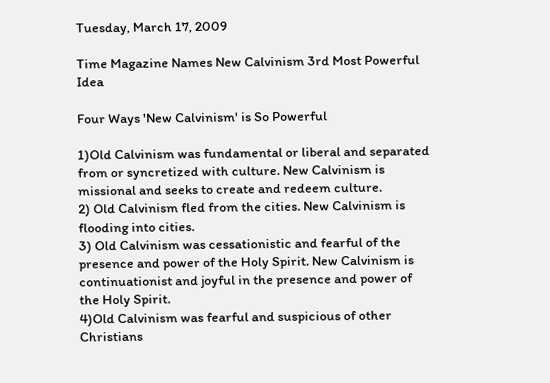Tuesday, March 17, 2009

Time Magazine Names New Calvinism 3rd Most Powerful Idea

Four Ways 'New Calvinism' is So Powerful

1)Old Calvinism was fundamental or liberal and separated from or syncretized with culture. New Calvinism is missional and seeks to create and redeem culture.
2) Old Calvinism fled from the cities. New Calvinism is flooding into cities.
3) Old Calvinism was cessationistic and fearful of the presence and power of the Holy Spirit. New Calvinism is continuationist and joyful in the presence and power of the Holy Spirit.
4)Old Calvinism was fearful and suspicious of other Christians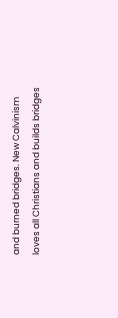and burned bridges. New Calvinism loves all Christians and builds bridges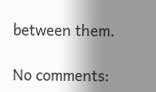between them.

No comments: